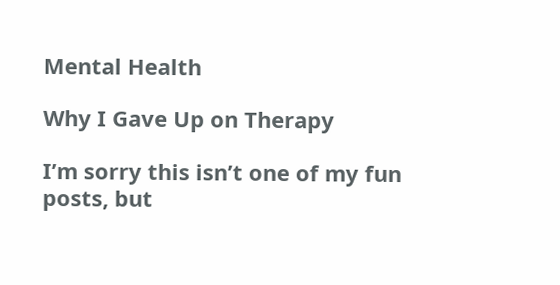Mental Health

Why I Gave Up on Therapy

I’m sorry this isn’t one of my fun posts, but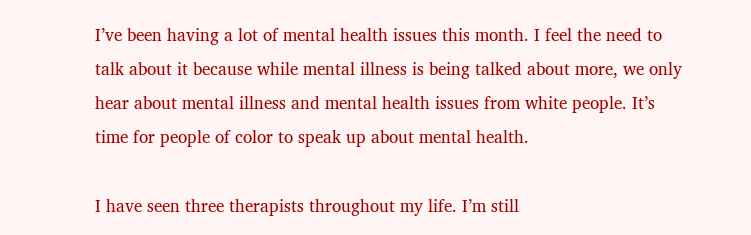I’ve been having a lot of mental health issues this month. I feel the need to talk about it because while mental illness is being talked about more, we only hear about mental illness and mental health issues from white people. It’s time for people of color to speak up about mental health.

I have seen three therapists throughout my life. I’m still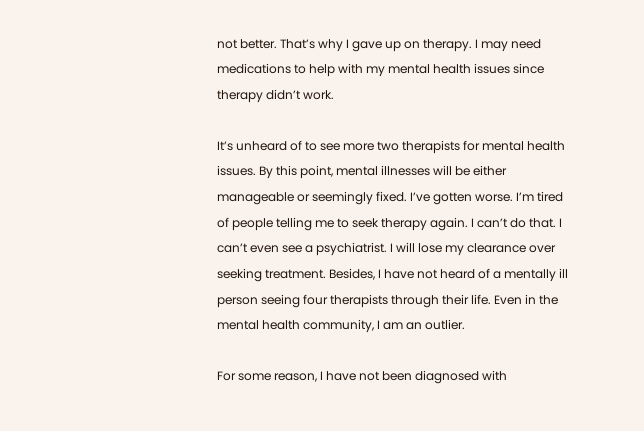not better. That’s why I gave up on therapy. I may need medications to help with my mental health issues since therapy didn’t work.

It’s unheard of to see more two therapists for mental health issues. By this point, mental illnesses will be either manageable or seemingly fixed. I’ve gotten worse. I’m tired of people telling me to seek therapy again. I can’t do that. I can’t even see a psychiatrist. I will lose my clearance over seeking treatment. Besides, I have not heard of a mentally ill person seeing four therapists through their life. Even in the mental health community, I am an outlier.

For some reason, I have not been diagnosed with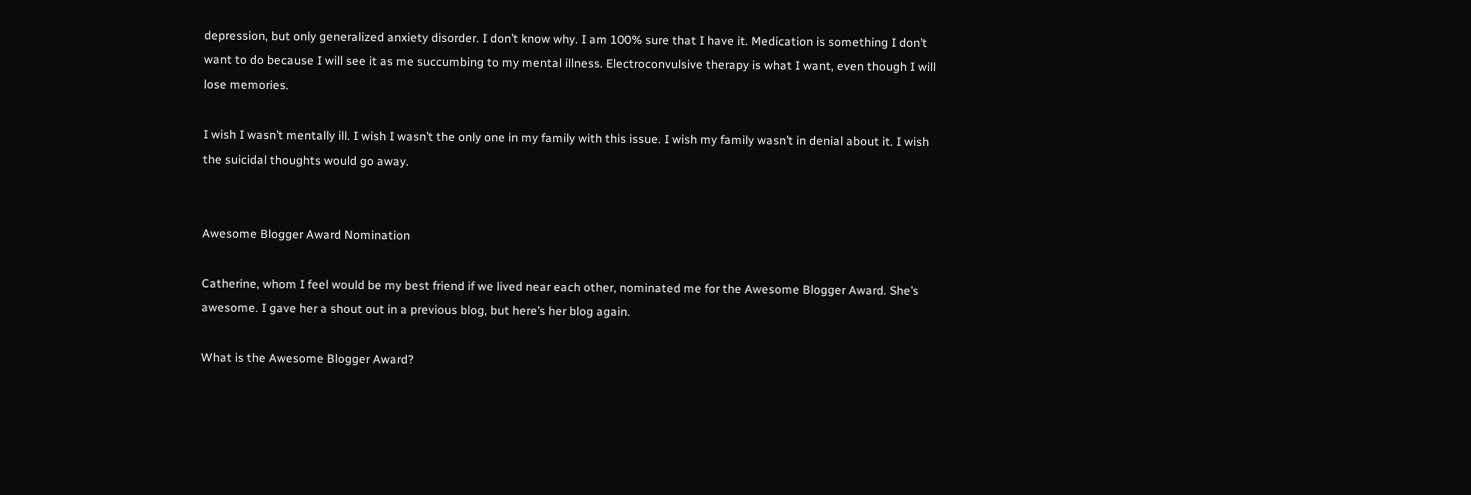depression, but only generalized anxiety disorder. I don’t know why. I am 100% sure that I have it. Medication is something I don’t want to do because I will see it as me succumbing to my mental illness. Electroconvulsive therapy is what I want, even though I will lose memories.

I wish I wasn’t mentally ill. I wish I wasn’t the only one in my family with this issue. I wish my family wasn’t in denial about it. I wish the suicidal thoughts would go away.


Awesome Blogger Award Nomination

Catherine, whom I feel would be my best friend if we lived near each other, nominated me for the Awesome Blogger Award. She’s awesome. I gave her a shout out in a previous blog, but here’s her blog again.

What is the Awesome Blogger Award?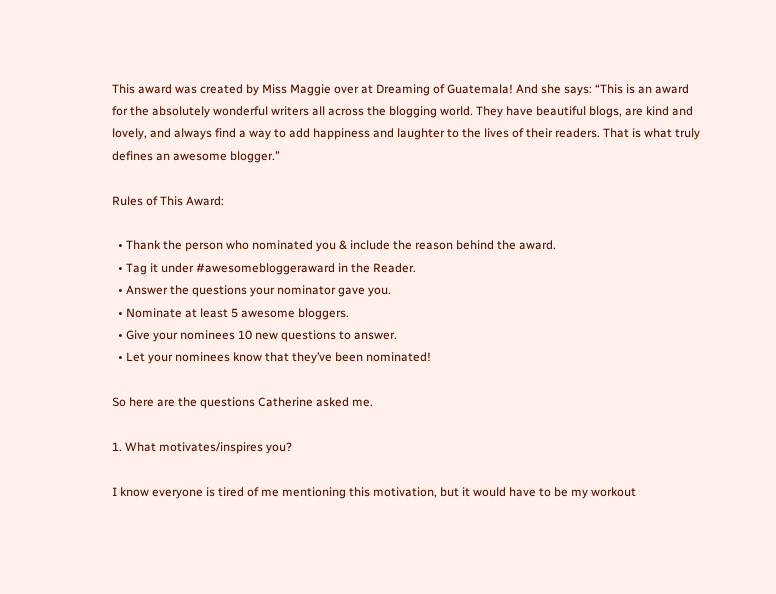This award was created by Miss Maggie over at Dreaming of Guatemala! And she says: “This is an award for the absolutely wonderful writers all across the blogging world. They have beautiful blogs, are kind and lovely, and always find a way to add happiness and laughter to the lives of their readers. That is what truly defines an awesome blogger.”

Rules of This Award:

  • Thank the person who nominated you & include the reason behind the award.
  • Tag it under #awesomebloggeraward in the Reader.
  • Answer the questions your nominator gave you.
  • Nominate at least 5 awesome bloggers.
  • Give your nominees 10 new questions to answer.
  • Let your nominees know that they’ve been nominated!

So here are the questions Catherine asked me.

1. What motivates/inspires you?

I know everyone is tired of me mentioning this motivation, but it would have to be my workout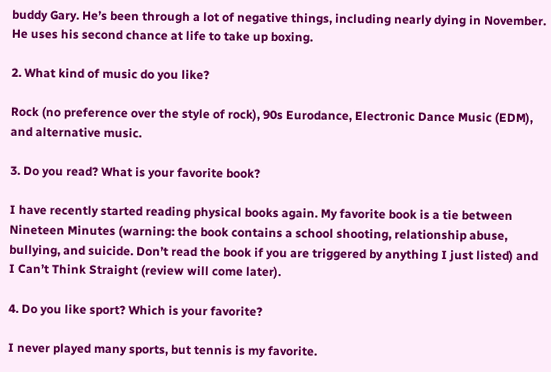buddy Gary. He’s been through a lot of negative things, including nearly dying in November. He uses his second chance at life to take up boxing.

2. What kind of music do you like?

Rock (no preference over the style of rock), 90s Eurodance, Electronic Dance Music (EDM), and alternative music.

3. Do you read? What is your favorite book?

I have recently started reading physical books again. My favorite book is a tie between Nineteen Minutes (warning: the book contains a school shooting, relationship abuse, bullying, and suicide. Don’t read the book if you are triggered by anything I just listed) and I Can’t Think Straight (review will come later).

4. Do you like sport? Which is your favorite?

I never played many sports, but tennis is my favorite.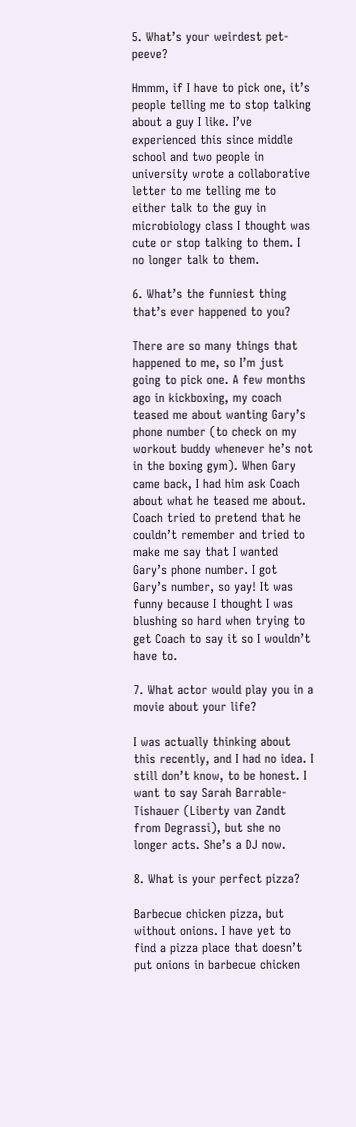5. What’s your weirdest pet-peeve?

Hmmm, if I have to pick one, it’s people telling me to stop talking about a guy I like. I’ve experienced this since middle school and two people in university wrote a collaborative letter to me telling me to either talk to the guy in microbiology class I thought was cute or stop talking to them. I no longer talk to them.

6. What’s the funniest thing that’s ever happened to you?

There are so many things that happened to me, so I’m just going to pick one. A few months ago in kickboxing, my coach teased me about wanting Gary’s phone number (to check on my workout buddy whenever he’s not in the boxing gym). When Gary came back, I had him ask Coach about what he teased me about. Coach tried to pretend that he couldn’t remember and tried to make me say that I wanted Gary’s phone number. I got Gary’s number, so yay! It was funny because I thought I was blushing so hard when trying to get Coach to say it so I wouldn’t have to.

7. What actor would play you in a movie about your life?

I was actually thinking about this recently, and I had no idea. I still don’t know, to be honest. I want to say Sarah Barrable-Tishauer (Liberty van Zandt from Degrassi), but she no longer acts. She’s a DJ now.

8. What is your perfect pizza?

Barbecue chicken pizza, but without onions. I have yet to find a pizza place that doesn’t put onions in barbecue chicken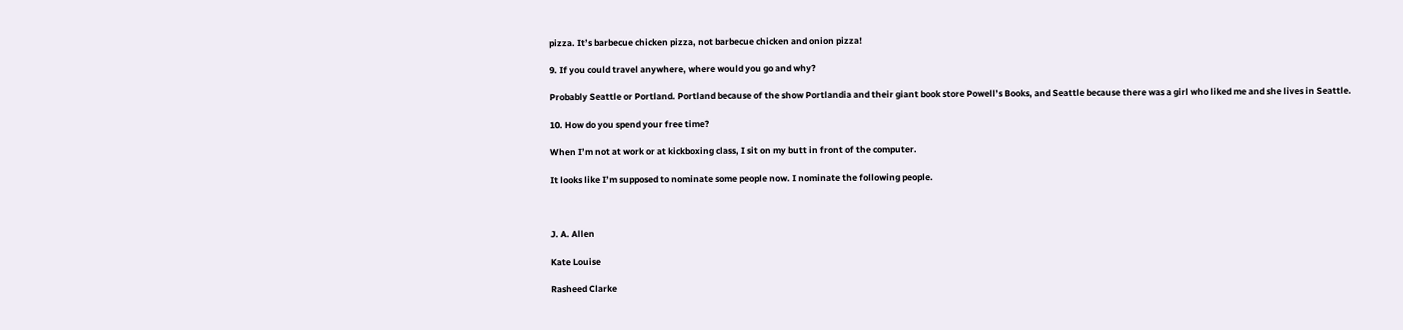pizza. It’s barbecue chicken pizza, not barbecue chicken and onion pizza!

9. If you could travel anywhere, where would you go and why?

Probably Seattle or Portland. Portland because of the show Portlandia and their giant book store Powell’s Books, and Seattle because there was a girl who liked me and she lives in Seattle.

10. How do you spend your free time?

When I’m not at work or at kickboxing class, I sit on my butt in front of the computer.

It looks like I’m supposed to nominate some people now. I nominate the following people.



J. A. Allen

Kate Louise

Rasheed Clarke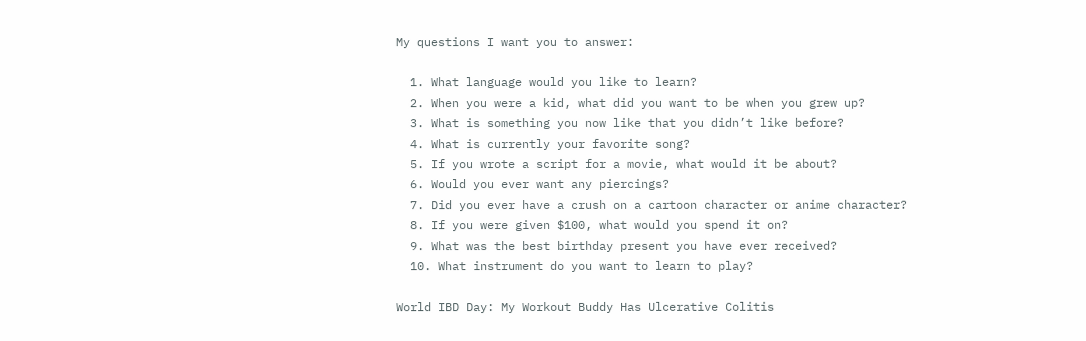My questions I want you to answer:

  1. What language would you like to learn?
  2. When you were a kid, what did you want to be when you grew up?
  3. What is something you now like that you didn’t like before?
  4. What is currently your favorite song?
  5. If you wrote a script for a movie, what would it be about?
  6. Would you ever want any piercings?
  7. Did you ever have a crush on a cartoon character or anime character?
  8. If you were given $100, what would you spend it on?
  9. What was the best birthday present you have ever received?
  10. What instrument do you want to learn to play?

World IBD Day: My Workout Buddy Has Ulcerative Colitis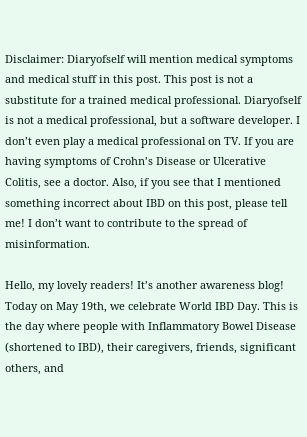Disclaimer: Diaryofself will mention medical symptoms and medical stuff in this post. This post is not a substitute for a trained medical professional. Diaryofself is not a medical professional, but a software developer. I don’t even play a medical professional on TV. If you are having symptoms of Crohn’s Disease or Ulcerative Colitis, see a doctor. Also, if you see that I mentioned something incorrect about IBD on this post, please tell me! I don’t want to contribute to the spread of misinformation.

Hello, my lovely readers! It’s another awareness blog! Today on May 19th, we celebrate World IBD Day. This is the day where people with Inflammatory Bowel Disease (shortened to IBD), their caregivers, friends, significant others, and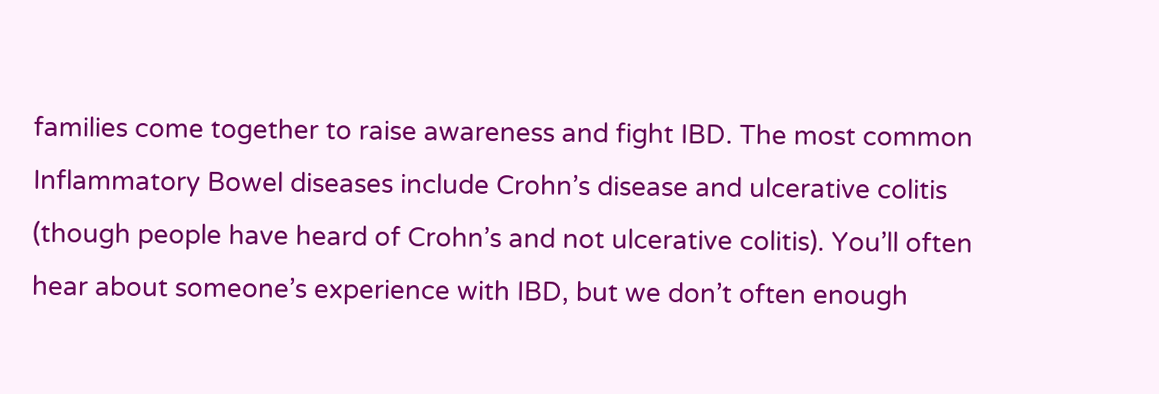families come together to raise awareness and fight IBD. The most common Inflammatory Bowel diseases include Crohn’s disease and ulcerative colitis (though people have heard of Crohn’s and not ulcerative colitis). You’ll often hear about someone’s experience with IBD, but we don’t often enough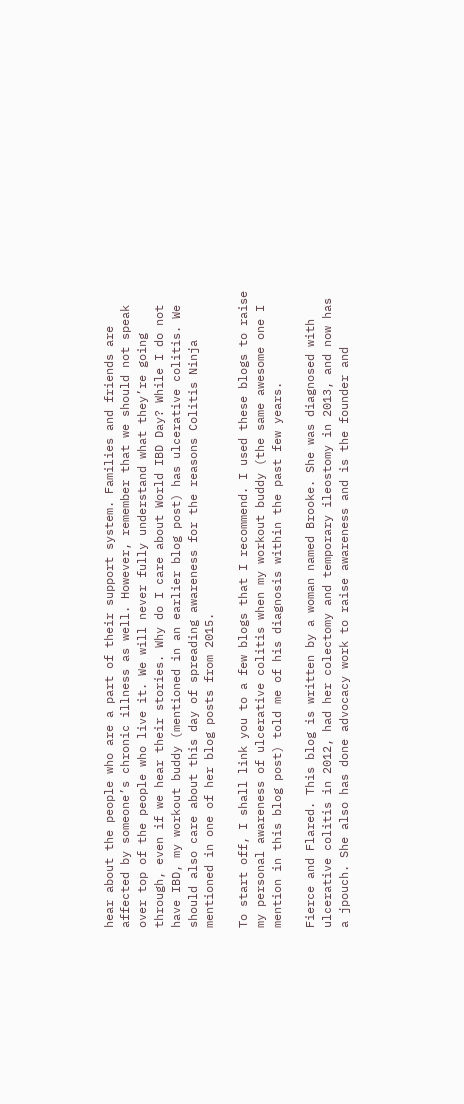hear about the people who are a part of their support system. Families and friends are affected by someone’s chronic illness as well. However, remember that we should not speak over top of the people who live it. We will never fully understand what they’re going through, even if we hear their stories. Why do I care about World IBD Day? While I do not have IBD, my workout buddy (mentioned in an earlier blog post) has ulcerative colitis. We should also care about this day of spreading awareness for the reasons Colitis Ninja mentioned in one of her blog posts from 2015.

To start off, I shall link you to a few blogs that I recommend. I used these blogs to raise my personal awareness of ulcerative colitis when my workout buddy (the same awesome one I mention in this blog post) told me of his diagnosis within the past few years.

Fierce and Flared. This blog is written by a woman named Brooke. She was diagnosed with ulcerative colitis in 2012, had her colectomy and temporary ileostomy in 2013, and now has a jpouch. She also has done advocacy work to raise awareness and is the founder and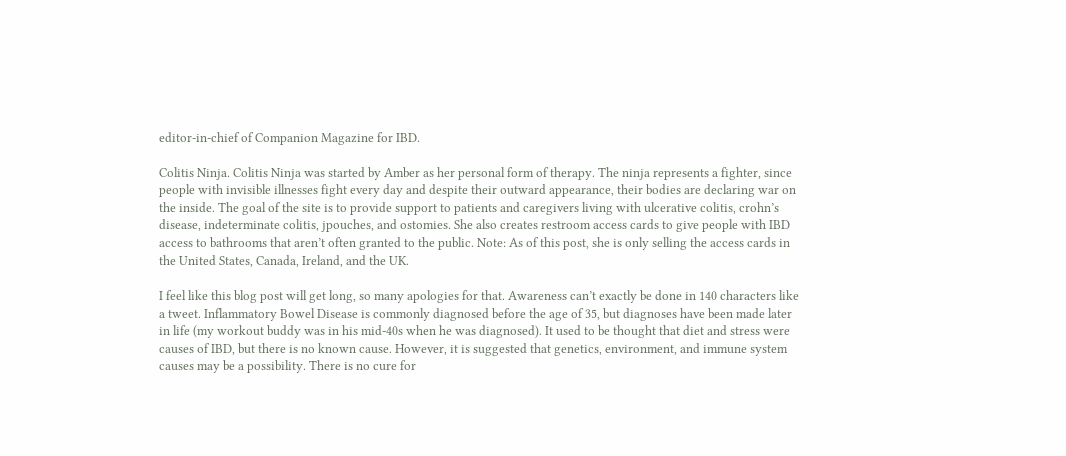editor-in-chief of Companion Magazine for IBD.

Colitis Ninja. Colitis Ninja was started by Amber as her personal form of therapy. The ninja represents a fighter, since people with invisible illnesses fight every day and despite their outward appearance, their bodies are declaring war on the inside. The goal of the site is to provide support to patients and caregivers living with ulcerative colitis, crohn’s disease, indeterminate colitis, jpouches, and ostomies. She also creates restroom access cards to give people with IBD access to bathrooms that aren’t often granted to the public. Note: As of this post, she is only selling the access cards in the United States, Canada, Ireland, and the UK.

I feel like this blog post will get long, so many apologies for that. Awareness can’t exactly be done in 140 characters like a tweet. Inflammatory Bowel Disease is commonly diagnosed before the age of 35, but diagnoses have been made later in life (my workout buddy was in his mid-40s when he was diagnosed). It used to be thought that diet and stress were causes of IBD, but there is no known cause. However, it is suggested that genetics, environment, and immune system causes may be a possibility. There is no cure for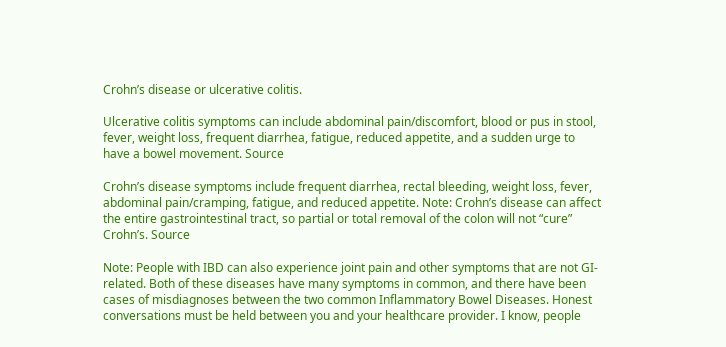Crohn’s disease or ulcerative colitis.

Ulcerative colitis symptoms can include abdominal pain/discomfort, blood or pus in stool, fever, weight loss, frequent diarrhea, fatigue, reduced appetite, and a sudden urge to have a bowel movement. Source

Crohn’s disease symptoms include frequent diarrhea, rectal bleeding, weight loss, fever, abdominal pain/cramping, fatigue, and reduced appetite. Note: Crohn’s disease can affect the entire gastrointestinal tract, so partial or total removal of the colon will not “cure” Crohn’s. Source

Note: People with IBD can also experience joint pain and other symptoms that are not GI-related. Both of these diseases have many symptoms in common, and there have been cases of misdiagnoses between the two common Inflammatory Bowel Diseases. Honest conversations must be held between you and your healthcare provider. I know, people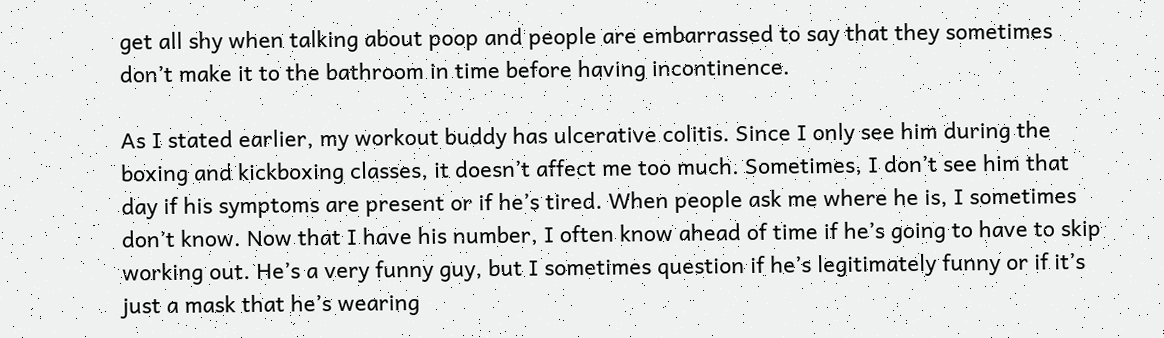get all shy when talking about poop and people are embarrassed to say that they sometimes don’t make it to the bathroom in time before having incontinence.

As I stated earlier, my workout buddy has ulcerative colitis. Since I only see him during the boxing and kickboxing classes, it doesn’t affect me too much. Sometimes, I don’t see him that day if his symptoms are present or if he’s tired. When people ask me where he is, I sometimes don’t know. Now that I have his number, I often know ahead of time if he’s going to have to skip working out. He’s a very funny guy, but I sometimes question if he’s legitimately funny or if it’s just a mask that he’s wearing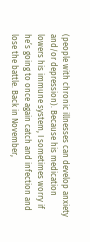(people with chronic illnesses can develop anxiety and/or depression). Because his medication lowers his immune system, I sometimes worry if he’s going to once again catch and infection and lose the battle. Back in November,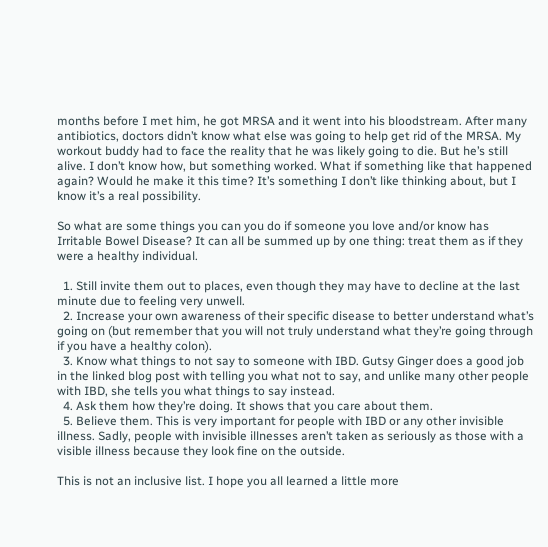months before I met him, he got MRSA and it went into his bloodstream. After many antibiotics, doctors didn’t know what else was going to help get rid of the MRSA. My workout buddy had to face the reality that he was likely going to die. But he’s still alive. I don’t know how, but something worked. What if something like that happened again? Would he make it this time? It’s something I don’t like thinking about, but I know it’s a real possibility.

So what are some things you can you do if someone you love and/or know has Irritable Bowel Disease? It can all be summed up by one thing: treat them as if they were a healthy individual.

  1. Still invite them out to places, even though they may have to decline at the last minute due to feeling very unwell.
  2. Increase your own awareness of their specific disease to better understand what’s going on (but remember that you will not truly understand what they’re going through if you have a healthy colon).
  3. Know what things to not say to someone with IBD. Gutsy Ginger does a good job in the linked blog post with telling you what not to say, and unlike many other people with IBD, she tells you what things to say instead.
  4. Ask them how they’re doing. It shows that you care about them.
  5. Believe them. This is very important for people with IBD or any other invisible illness. Sadly, people with invisible illnesses aren’t taken as seriously as those with a visible illness because they look fine on the outside.

This is not an inclusive list. I hope you all learned a little more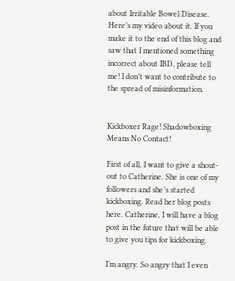about Irritable Bowel Disease. Here’s my video about it. If you make it to the end of this blog and saw that I mentioned something incorrect about IBD, please tell me! I don’t want to contribute to the spread of misinformation.


Kickboxer Rage! Shadowboxing Means No Contact!

First of all, I want to give a shout-out to Catherine. She is one of my followers and she’s started kickboxing. Read her blog posts here. Catherine, I will have a blog post in the future that will be able to give you tips for kickboxing.

I’m angry. So angry that I even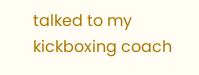talked to my kickboxing coach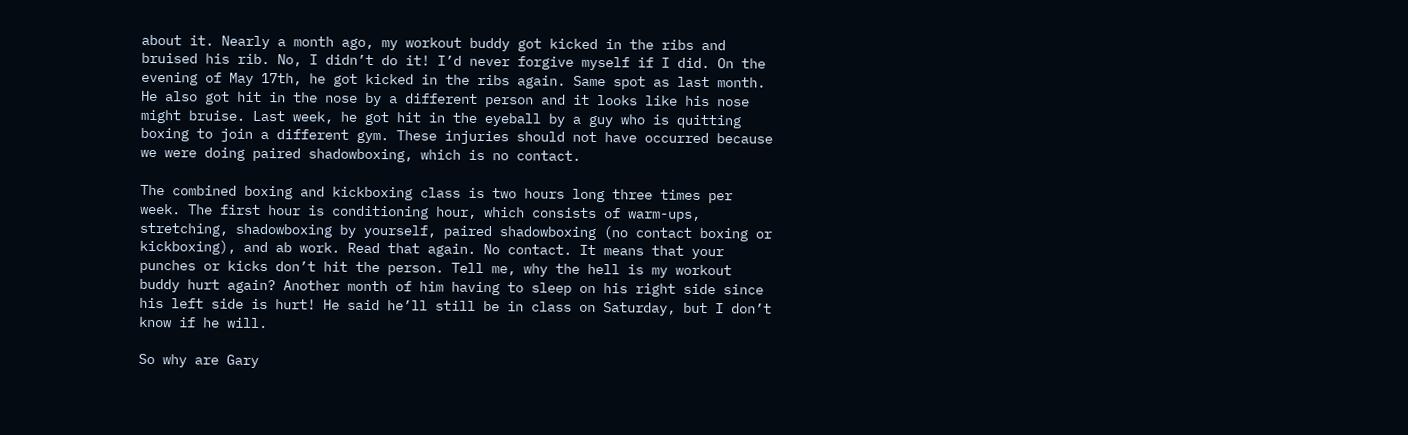about it. Nearly a month ago, my workout buddy got kicked in the ribs and bruised his rib. No, I didn’t do it! I’d never forgive myself if I did. On the evening of May 17th, he got kicked in the ribs again. Same spot as last month. He also got hit in the nose by a different person and it looks like his nose might bruise. Last week, he got hit in the eyeball by a guy who is quitting boxing to join a different gym. These injuries should not have occurred because we were doing paired shadowboxing, which is no contact.

The combined boxing and kickboxing class is two hours long three times per week. The first hour is conditioning hour, which consists of warm-ups, stretching, shadowboxing by yourself, paired shadowboxing (no contact boxing or kickboxing), and ab work. Read that again. No contact. It means that your punches or kicks don’t hit the person. Tell me, why the hell is my workout buddy hurt again? Another month of him having to sleep on his right side since his left side is hurt! He said he’ll still be in class on Saturday, but I don’t know if he will.

So why are Gary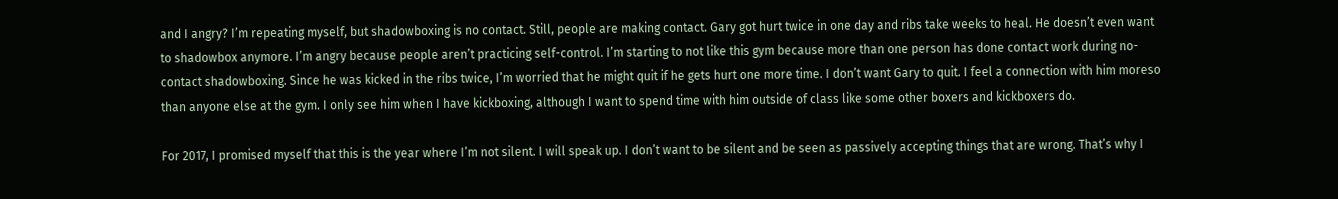and I angry? I’m repeating myself, but shadowboxing is no contact. Still, people are making contact. Gary got hurt twice in one day and ribs take weeks to heal. He doesn’t even want to shadowbox anymore. I’m angry because people aren’t practicing self-control. I’m starting to not like this gym because more than one person has done contact work during no-contact shadowboxing. Since he was kicked in the ribs twice, I’m worried that he might quit if he gets hurt one more time. I don’t want Gary to quit. I feel a connection with him moreso than anyone else at the gym. I only see him when I have kickboxing, although I want to spend time with him outside of class like some other boxers and kickboxers do.

For 2017, I promised myself that this is the year where I’m not silent. I will speak up. I don’t want to be silent and be seen as passively accepting things that are wrong. That’s why I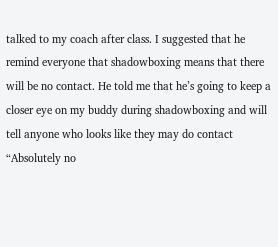talked to my coach after class. I suggested that he remind everyone that shadowboxing means that there will be no contact. He told me that he’s going to keep a closer eye on my buddy during shadowboxing and will tell anyone who looks like they may do contact “Absolutely no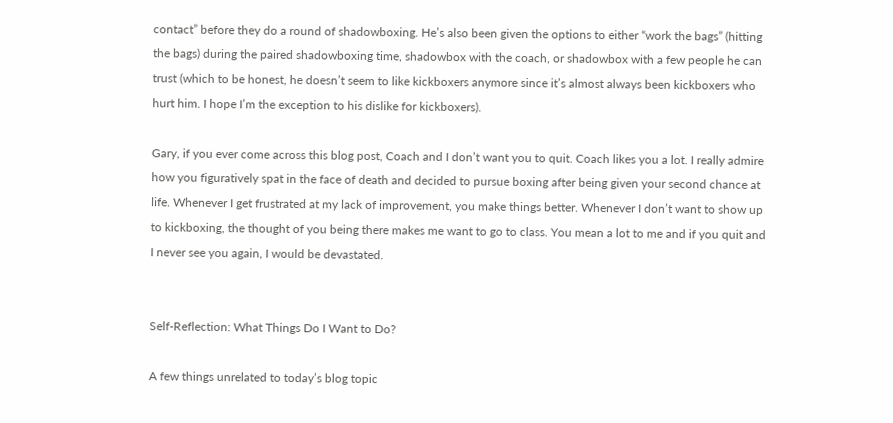contact” before they do a round of shadowboxing. He’s also been given the options to either “work the bags” (hitting the bags) during the paired shadowboxing time, shadowbox with the coach, or shadowbox with a few people he can trust (which to be honest, he doesn’t seem to like kickboxers anymore since it’s almost always been kickboxers who hurt him. I hope I’m the exception to his dislike for kickboxers).

Gary, if you ever come across this blog post, Coach and I don’t want you to quit. Coach likes you a lot. I really admire how you figuratively spat in the face of death and decided to pursue boxing after being given your second chance at life. Whenever I get frustrated at my lack of improvement, you make things better. Whenever I don’t want to show up to kickboxing, the thought of you being there makes me want to go to class. You mean a lot to me and if you quit and I never see you again, I would be devastated.


Self-Reflection: What Things Do I Want to Do?

A few things unrelated to today’s blog topic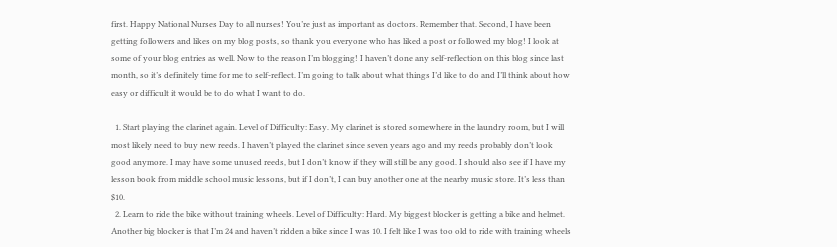first. Happy National Nurses Day to all nurses! You’re just as important as doctors. Remember that. Second, I have been getting followers and likes on my blog posts, so thank you everyone who has liked a post or followed my blog! I look at some of your blog entries as well. Now to the reason I’m blogging! I haven’t done any self-reflection on this blog since last month, so it’s definitely time for me to self-reflect. I’m going to talk about what things I’d like to do and I’ll think about how easy or difficult it would be to do what I want to do.

  1. Start playing the clarinet again. Level of Difficulty: Easy. My clarinet is stored somewhere in the laundry room, but I will most likely need to buy new reeds. I haven’t played the clarinet since seven years ago and my reeds probably don’t look good anymore. I may have some unused reeds, but I don’t know if they will still be any good. I should also see if I have my lesson book from middle school music lessons, but if I don’t, I can buy another one at the nearby music store. It’s less than $10.
  2. Learn to ride the bike without training wheels. Level of Difficulty: Hard. My biggest blocker is getting a bike and helmet. Another big blocker is that I’m 24 and haven’t ridden a bike since I was 10. I felt like I was too old to ride with training wheels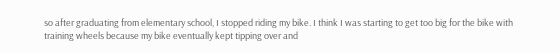so after graduating from elementary school, I stopped riding my bike. I think I was starting to get too big for the bike with training wheels because my bike eventually kept tipping over and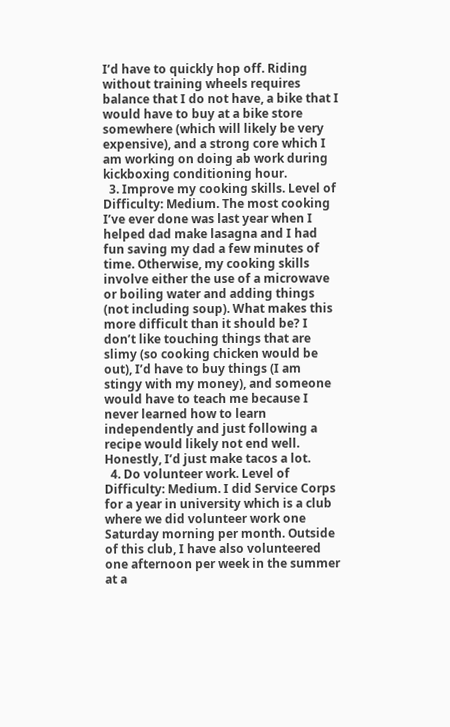I’d have to quickly hop off. Riding without training wheels requires balance that I do not have, a bike that I would have to buy at a bike store somewhere (which will likely be very expensive), and a strong core which I am working on doing ab work during kickboxing conditioning hour.
  3. Improve my cooking skills. Level of Difficulty: Medium. The most cooking I’ve ever done was last year when I helped dad make lasagna and I had fun saving my dad a few minutes of time. Otherwise, my cooking skills involve either the use of a microwave or boiling water and adding things (not including soup). What makes this more difficult than it should be? I don’t like touching things that are slimy (so cooking chicken would be out), I’d have to buy things (I am stingy with my money), and someone would have to teach me because I never learned how to learn independently and just following a recipe would likely not end well. Honestly, I’d just make tacos a lot.
  4. Do volunteer work. Level of Difficulty: Medium. I did Service Corps for a year in university which is a club where we did volunteer work one Saturday morning per month. Outside of this club, I have also volunteered one afternoon per week in the summer at a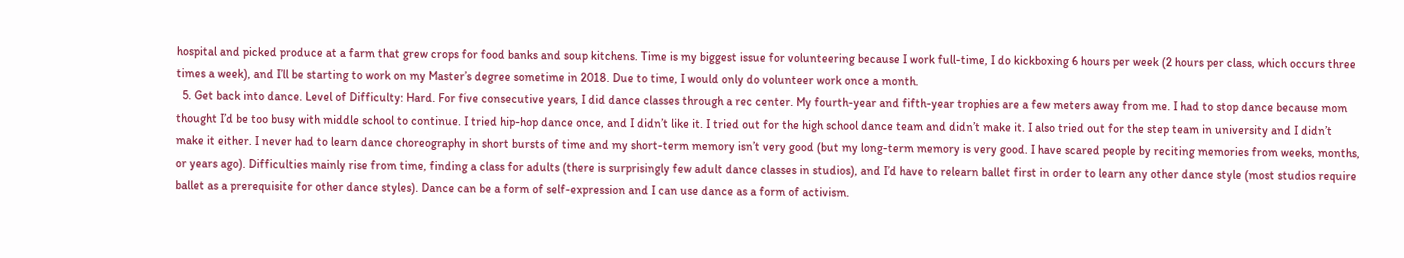hospital and picked produce at a farm that grew crops for food banks and soup kitchens. Time is my biggest issue for volunteering because I work full-time, I do kickboxing 6 hours per week (2 hours per class, which occurs three times a week), and I’ll be starting to work on my Master’s degree sometime in 2018. Due to time, I would only do volunteer work once a month.
  5. Get back into dance. Level of Difficulty: Hard. For five consecutive years, I did dance classes through a rec center. My fourth-year and fifth-year trophies are a few meters away from me. I had to stop dance because mom thought I’d be too busy with middle school to continue. I tried hip-hop dance once, and I didn’t like it. I tried out for the high school dance team and didn’t make it. I also tried out for the step team in university and I didn’t make it either. I never had to learn dance choreography in short bursts of time and my short-term memory isn’t very good (but my long-term memory is very good. I have scared people by reciting memories from weeks, months, or years ago). Difficulties mainly rise from time, finding a class for adults (there is surprisingly few adult dance classes in studios), and I’d have to relearn ballet first in order to learn any other dance style (most studios require ballet as a prerequisite for other dance styles). Dance can be a form of self-expression and I can use dance as a form of activism.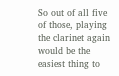So out of all five of those, playing the clarinet again would be the easiest thing to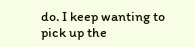do. I keep wanting to pick up the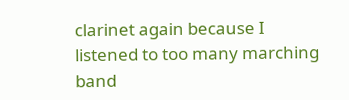clarinet again because I listened to too many marching band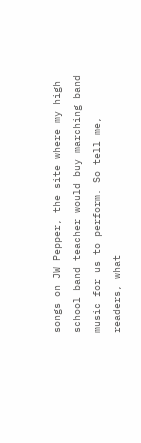songs on JW Pepper, the site where my high school band teacher would buy marching band music for us to perform. So tell me, readers, what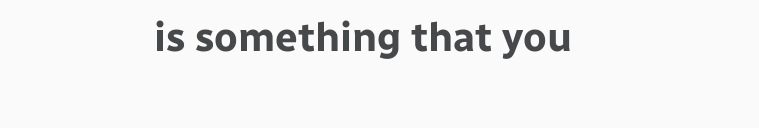is something that you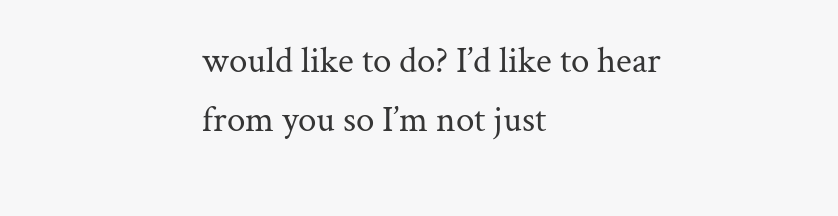would like to do? I’d like to hear from you so I’m not just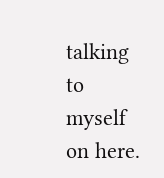talking to myself on here.